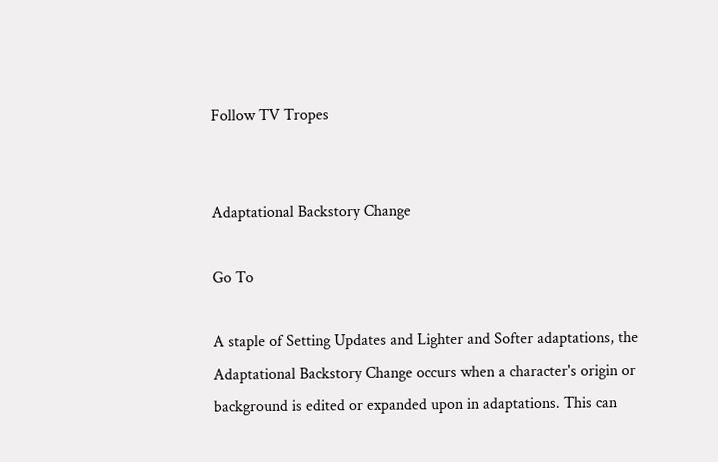Follow TV Tropes


Adaptational Backstory Change

Go To

A staple of Setting Updates and Lighter and Softer adaptations, the Adaptational Backstory Change occurs when a character's origin or background is edited or expanded upon in adaptations. This can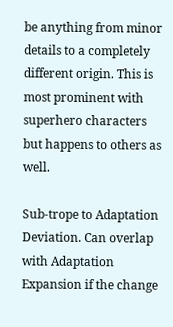be anything from minor details to a completely different origin. This is most prominent with superhero characters but happens to others as well.

Sub-trope to Adaptation Deviation. Can overlap with Adaptation Expansion if the change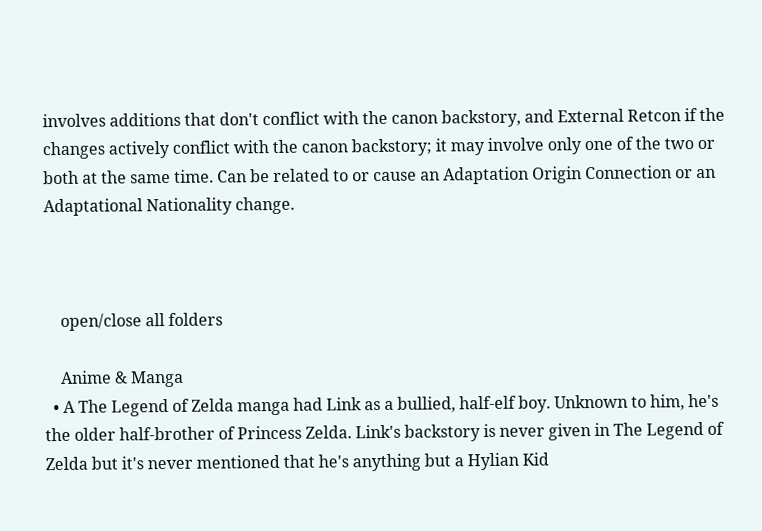involves additions that don't conflict with the canon backstory, and External Retcon if the changes actively conflict with the canon backstory; it may involve only one of the two or both at the same time. Can be related to or cause an Adaptation Origin Connection or an Adaptational Nationality change.



    open/close all folders

    Anime & Manga
  • A The Legend of Zelda manga had Link as a bullied, half-elf boy. Unknown to him, he's the older half-brother of Princess Zelda. Link's backstory is never given in The Legend of Zelda but it's never mentioned that he's anything but a Hylian Kid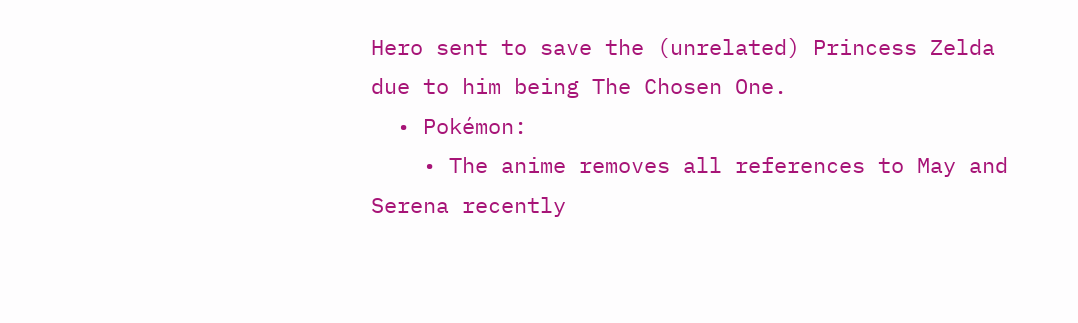Hero sent to save the (unrelated) Princess Zelda due to him being The Chosen One.
  • Pokémon:
    • The anime removes all references to May and Serena recently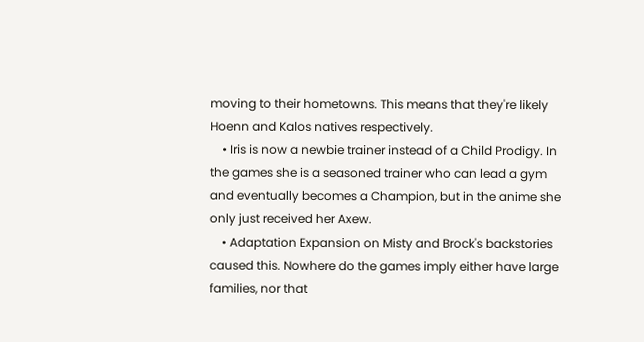moving to their hometowns. This means that they're likely Hoenn and Kalos natives respectively.
    • Iris is now a newbie trainer instead of a Child Prodigy. In the games she is a seasoned trainer who can lead a gym and eventually becomes a Champion, but in the anime she only just received her Axew.
    • Adaptation Expansion on Misty and Brock's backstories caused this. Nowhere do the games imply either have large families, nor that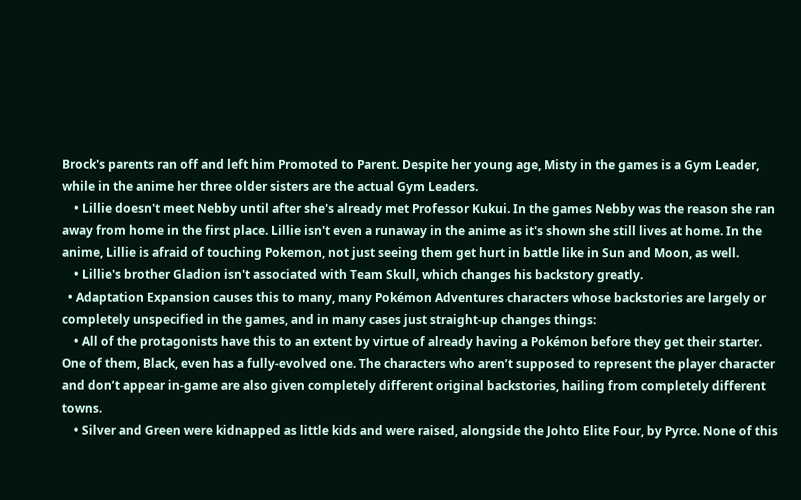Brock's parents ran off and left him Promoted to Parent. Despite her young age, Misty in the games is a Gym Leader, while in the anime her three older sisters are the actual Gym Leaders.
    • Lillie doesn't meet Nebby until after she's already met Professor Kukui. In the games Nebby was the reason she ran away from home in the first place. Lillie isn't even a runaway in the anime as it's shown she still lives at home. In the anime, Lillie is afraid of touching Pokemon, not just seeing them get hurt in battle like in Sun and Moon, as well.
    • Lillie's brother Gladion isn't associated with Team Skull, which changes his backstory greatly.
  • Adaptation Expansion causes this to many, many Pokémon Adventures characters whose backstories are largely or completely unspecified in the games, and in many cases just straight-up changes things:
    • All of the protagonists have this to an extent by virtue of already having a Pokémon before they get their starter. One of them, Black, even has a fully-evolved one. The characters who aren’t supposed to represent the player character and don’t appear in-game are also given completely different original backstories, hailing from completely different towns.
    • Silver and Green were kidnapped as little kids and were raised, alongside the Johto Elite Four, by Pyrce. None of this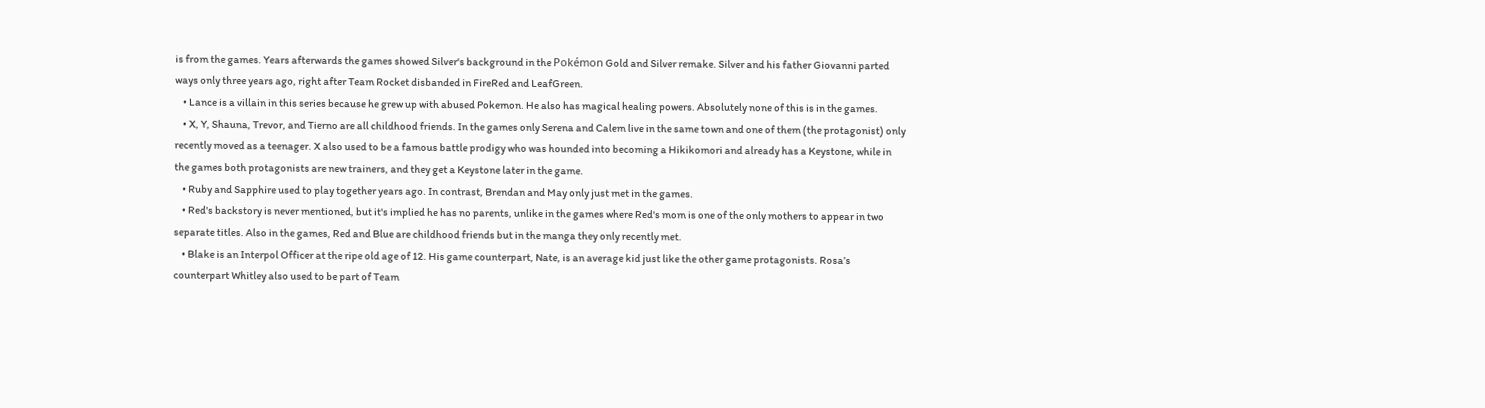is from the games. Years afterwards the games showed Silver's background in the Pokémon Gold and Silver remake. Silver and his father Giovanni parted ways only three years ago, right after Team Rocket disbanded in FireRed and LeafGreen.
    • Lance is a villain in this series because he grew up with abused Pokemon. He also has magical healing powers. Absolutely none of this is in the games.
    • X, Y, Shauna, Trevor, and Tierno are all childhood friends. In the games only Serena and Calem live in the same town and one of them (the protagonist) only recently moved as a teenager. X also used to be a famous battle prodigy who was hounded into becoming a Hikikomori and already has a Keystone, while in the games both protagonists are new trainers, and they get a Keystone later in the game.
    • Ruby and Sapphire used to play together years ago. In contrast, Brendan and May only just met in the games.
    • Red's backstory is never mentioned, but it's implied he has no parents, unlike in the games where Red's mom is one of the only mothers to appear in two separate titles. Also in the games, Red and Blue are childhood friends but in the manga they only recently met.
    • Blake is an Interpol Officer at the ripe old age of 12. His game counterpart, Nate, is an average kid just like the other game protagonists. Rosa’s counterpart Whitley also used to be part of Team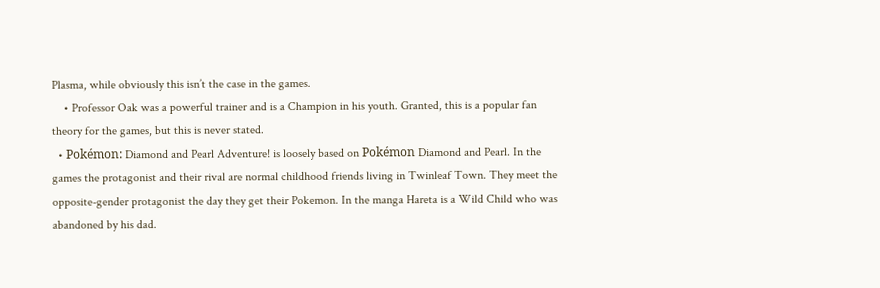Plasma, while obviously this isn’t the case in the games.
    • Professor Oak was a powerful trainer and is a Champion in his youth. Granted, this is a popular fan theory for the games, but this is never stated.
  • Pokémon: Diamond and Pearl Adventure! is loosely based on Pokémon Diamond and Pearl. In the games the protagonist and their rival are normal childhood friends living in Twinleaf Town. They meet the opposite-gender protagonist the day they get their Pokemon. In the manga Hareta is a Wild Child who was abandoned by his dad.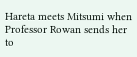Hareta meets Mitsumi when Professor Rowan sends her to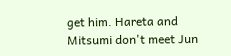get him. Hareta and Mitsumi don't meet Jun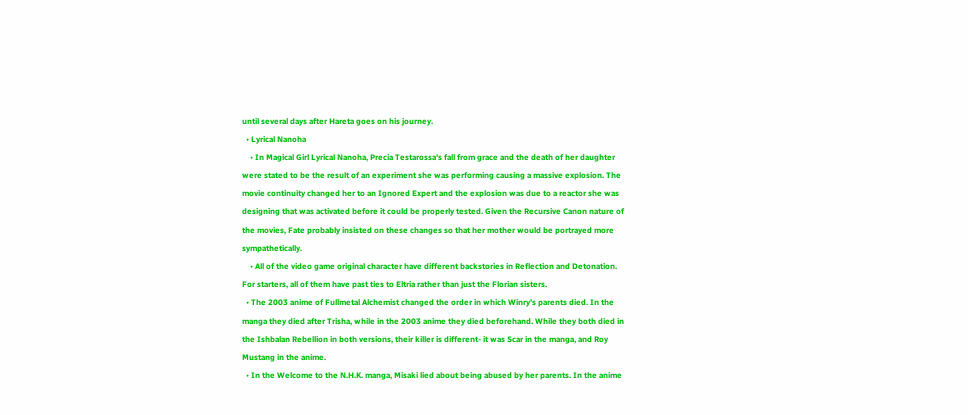until several days after Hareta goes on his journey.
  • Lyrical Nanoha
    • In Magical Girl Lyrical Nanoha, Precia Testarossa's fall from grace and the death of her daughter were stated to be the result of an experiment she was performing causing a massive explosion. The movie continuity changed her to an Ignored Expert and the explosion was due to a reactor she was designing that was activated before it could be properly tested. Given the Recursive Canon nature of the movies, Fate probably insisted on these changes so that her mother would be portrayed more sympathetically.
    • All of the video game original character have different backstories in Reflection and Detonation. For starters, all of them have past ties to Eltria rather than just the Florian sisters.
  • The 2003 anime of Fullmetal Alchemist changed the order in which Winry's parents died. In the manga they died after Trisha, while in the 2003 anime they died beforehand. While they both died in the Ishbalan Rebellion in both versions, their killer is different- it was Scar in the manga, and Roy Mustang in the anime.
  • In the Welcome to the N.H.K. manga, Misaki lied about being abused by her parents. In the anime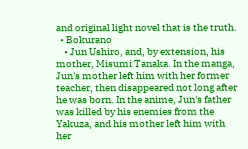and original light novel that is the truth.
  • Bokurano
    • Jun Ushiro, and, by extension, his mother, Misumi Tanaka. In the manga, Jun's mother left him with her former teacher, then disappeared not long after he was born. In the anime, Jun's father was killed by his enemies from the Yakuza, and his mother left him with her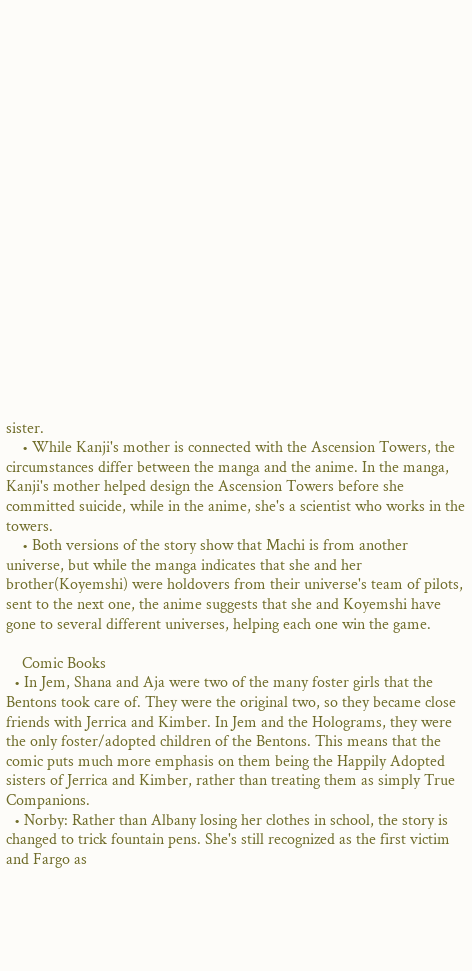sister.
    • While Kanji's mother is connected with the Ascension Towers, the circumstances differ between the manga and the anime. In the manga, Kanji's mother helped design the Ascension Towers before she committed suicide, while in the anime, she's a scientist who works in the towers.
    • Both versions of the story show that Machi is from another universe, but while the manga indicates that she and her brother(Koyemshi) were holdovers from their universe's team of pilots, sent to the next one, the anime suggests that she and Koyemshi have gone to several different universes, helping each one win the game.

    Comic Books
  • In Jem, Shana and Aja were two of the many foster girls that the Bentons took care of. They were the original two, so they became close friends with Jerrica and Kimber. In Jem and the Holograms, they were the only foster/adopted children of the Bentons. This means that the comic puts much more emphasis on them being the Happily Adopted sisters of Jerrica and Kimber, rather than treating them as simply True Companions.
  • Norby: Rather than Albany losing her clothes in school, the story is changed to trick fountain pens. She's still recognized as the first victim and Fargo as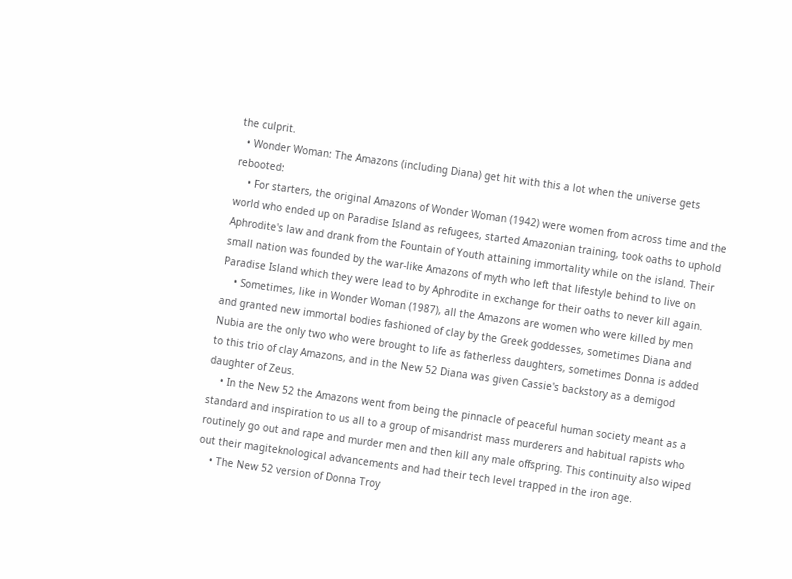the culprit.
  • Wonder Woman: The Amazons (including Diana) get hit with this a lot when the universe gets rebooted:
    • For starters, the original Amazons of Wonder Woman (1942) were women from across time and the world who ended up on Paradise Island as refugees, started Amazonian training, took oaths to uphold Aphrodite's law and drank from the Fountain of Youth attaining immortality while on the island. Their small nation was founded by the war-like Amazons of myth who left that lifestyle behind to live on Paradise Island which they were lead to by Aphrodite in exchange for their oaths to never kill again.
    • Sometimes, like in Wonder Woman (1987), all the Amazons are women who were killed by men and granted new immortal bodies fashioned of clay by the Greek goddesses, sometimes Diana and Nubia are the only two who were brought to life as fatherless daughters, sometimes Donna is added to this trio of clay Amazons, and in the New 52 Diana was given Cassie's backstory as a demigod daughter of Zeus.
    • In the New 52 the Amazons went from being the pinnacle of peaceful human society meant as a standard and inspiration to us all to a group of misandrist mass murderers and habitual rapists who routinely go out and rape and murder men and then kill any male offspring. This continuity also wiped out their magiteknological advancements and had their tech level trapped in the iron age.
    • The New 52 version of Donna Troy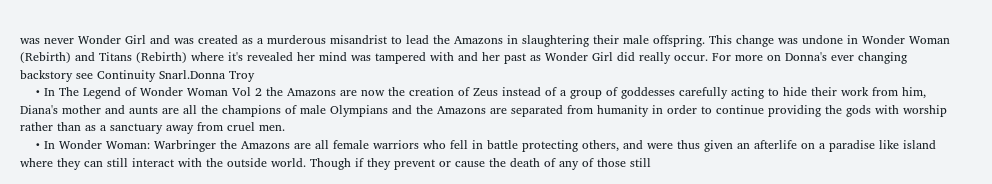was never Wonder Girl and was created as a murderous misandrist to lead the Amazons in slaughtering their male offspring. This change was undone in Wonder Woman (Rebirth) and Titans (Rebirth) where it's revealed her mind was tampered with and her past as Wonder Girl did really occur. For more on Donna's ever changing backstory see Continuity Snarl.Donna Troy
    • In The Legend of Wonder Woman Vol 2 the Amazons are now the creation of Zeus instead of a group of goddesses carefully acting to hide their work from him, Diana's mother and aunts are all the champions of male Olympians and the Amazons are separated from humanity in order to continue providing the gods with worship rather than as a sanctuary away from cruel men.
    • In Wonder Woman: Warbringer the Amazons are all female warriors who fell in battle protecting others, and were thus given an afterlife on a paradise like island where they can still interact with the outside world. Though if they prevent or cause the death of any of those still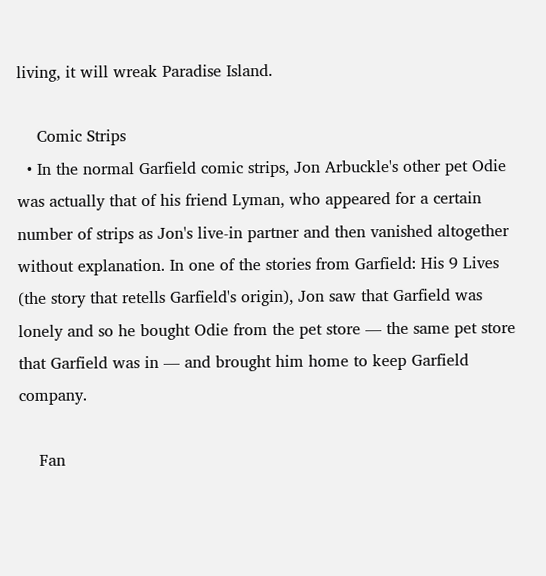living, it will wreak Paradise Island.

    Comic Strips
  • In the normal Garfield comic strips, Jon Arbuckle's other pet Odie was actually that of his friend Lyman, who appeared for a certain number of strips as Jon's live-in partner and then vanished altogether without explanation. In one of the stories from Garfield: His 9 Lives (the story that retells Garfield's origin), Jon saw that Garfield was lonely and so he bought Odie from the pet store — the same pet store that Garfield was in — and brought him home to keep Garfield company.

    Fan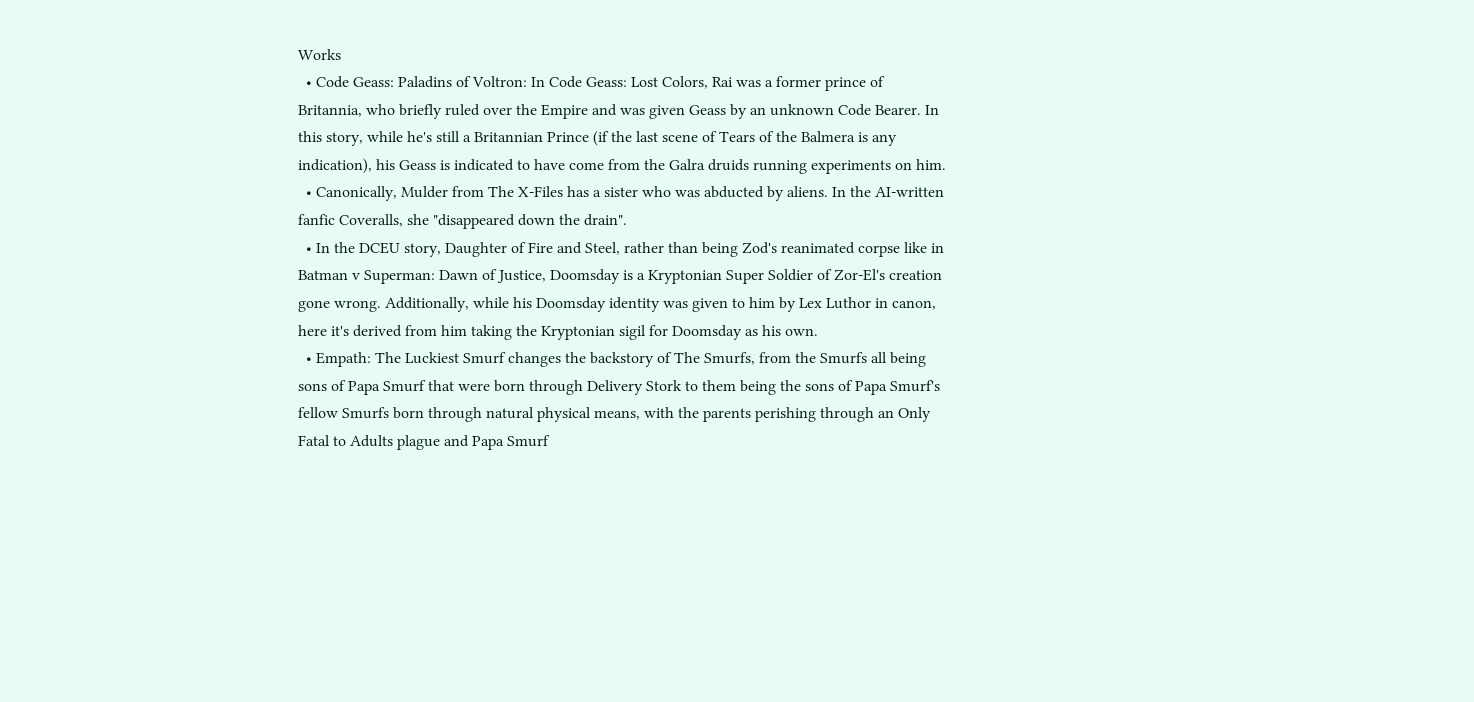Works
  • Code Geass: Paladins of Voltron: In Code Geass: Lost Colors, Rai was a former prince of Britannia, who briefly ruled over the Empire and was given Geass by an unknown Code Bearer. In this story, while he's still a Britannian Prince (if the last scene of Tears of the Balmera is any indication), his Geass is indicated to have come from the Galra druids running experiments on him.
  • Canonically, Mulder from The X-Files has a sister who was abducted by aliens. In the AI-written fanfic Coveralls, she "disappeared down the drain".
  • In the DCEU story, Daughter of Fire and Steel, rather than being Zod's reanimated corpse like in Batman v Superman: Dawn of Justice, Doomsday is a Kryptonian Super Soldier of Zor-El's creation gone wrong. Additionally, while his Doomsday identity was given to him by Lex Luthor in canon, here it's derived from him taking the Kryptonian sigil for Doomsday as his own.
  • Empath: The Luckiest Smurf changes the backstory of The Smurfs, from the Smurfs all being sons of Papa Smurf that were born through Delivery Stork to them being the sons of Papa Smurf's fellow Smurfs born through natural physical means, with the parents perishing through an Only Fatal to Adults plague and Papa Smurf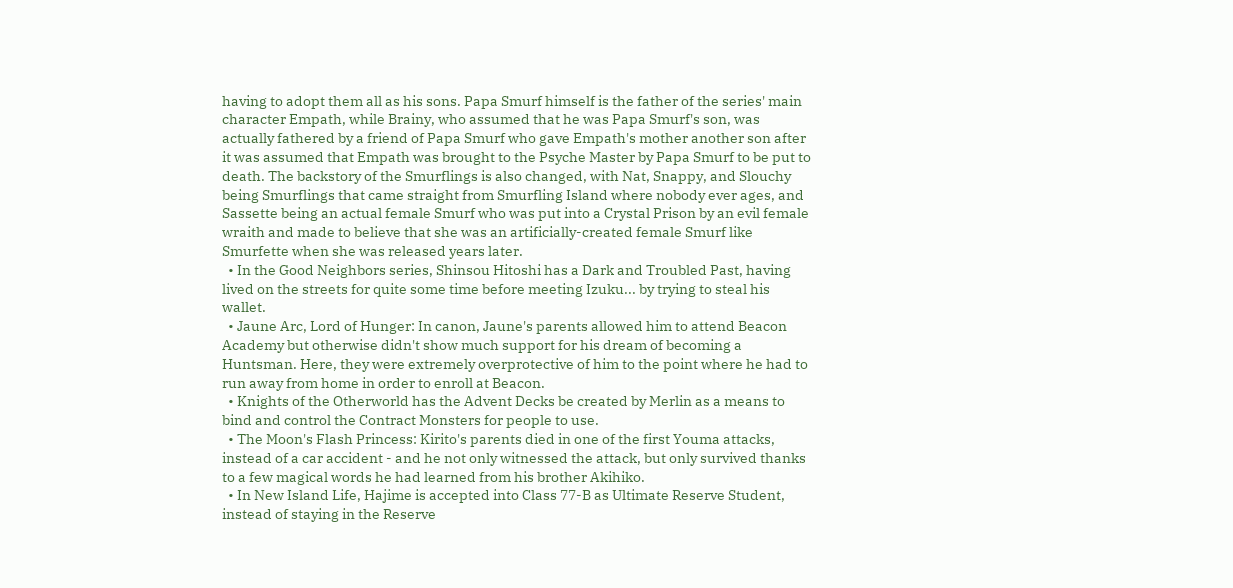having to adopt them all as his sons. Papa Smurf himself is the father of the series' main character Empath, while Brainy, who assumed that he was Papa Smurf's son, was actually fathered by a friend of Papa Smurf who gave Empath's mother another son after it was assumed that Empath was brought to the Psyche Master by Papa Smurf to be put to death. The backstory of the Smurflings is also changed, with Nat, Snappy, and Slouchy being Smurflings that came straight from Smurfling Island where nobody ever ages, and Sassette being an actual female Smurf who was put into a Crystal Prison by an evil female wraith and made to believe that she was an artificially-created female Smurf like Smurfette when she was released years later.
  • In the Good Neighbors series, Shinsou Hitoshi has a Dark and Troubled Past, having lived on the streets for quite some time before meeting Izuku... by trying to steal his wallet.
  • Jaune Arc, Lord of Hunger: In canon, Jaune's parents allowed him to attend Beacon Academy but otherwise didn't show much support for his dream of becoming a Huntsman. Here, they were extremely overprotective of him to the point where he had to run away from home in order to enroll at Beacon.
  • Knights of the Otherworld has the Advent Decks be created by Merlin as a means to bind and control the Contract Monsters for people to use.
  • The Moon's Flash Princess: Kirito's parents died in one of the first Youma attacks, instead of a car accident - and he not only witnessed the attack, but only survived thanks to a few magical words he had learned from his brother Akihiko.
  • In New Island Life, Hajime is accepted into Class 77-B as Ultimate Reserve Student, instead of staying in the Reserve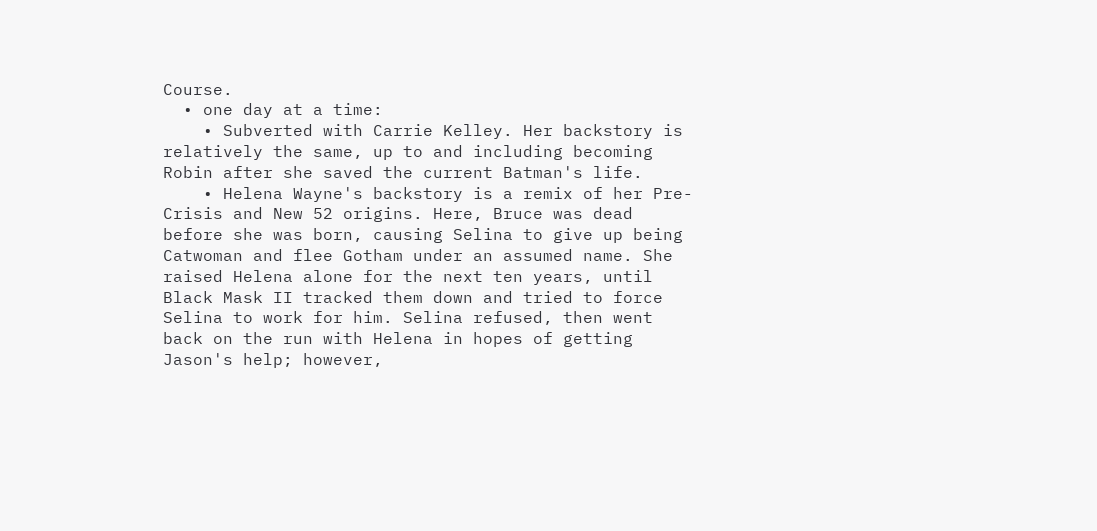Course.
  • one day at a time:
    • Subverted with Carrie Kelley. Her backstory is relatively the same, up to and including becoming Robin after she saved the current Batman's life.
    • Helena Wayne's backstory is a remix of her Pre-Crisis and New 52 origins. Here, Bruce was dead before she was born, causing Selina to give up being Catwoman and flee Gotham under an assumed name. She raised Helena alone for the next ten years, until Black Mask II tracked them down and tried to force Selina to work for him. Selina refused, then went back on the run with Helena in hopes of getting Jason's help; however,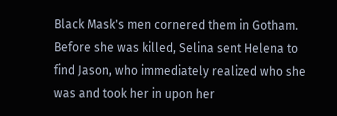Black Mask's men cornered them in Gotham. Before she was killed, Selina sent Helena to find Jason, who immediately realized who she was and took her in upon her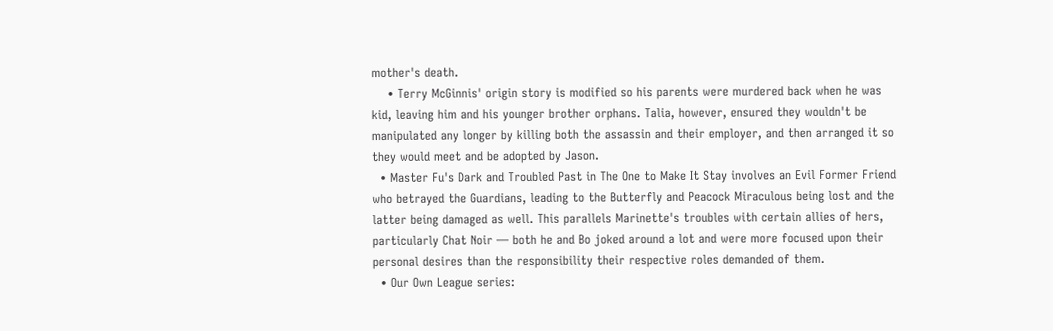mother's death.
    • Terry McGinnis' origin story is modified so his parents were murdered back when he was kid, leaving him and his younger brother orphans. Talia, however, ensured they wouldn't be manipulated any longer by killing both the assassin and their employer, and then arranged it so they would meet and be adopted by Jason.
  • Master Fu's Dark and Troubled Past in The One to Make It Stay involves an Evil Former Friend who betrayed the Guardians, leading to the Butterfly and Peacock Miraculous being lost and the latter being damaged as well. This parallels Marinette's troubles with certain allies of hers, particularly Chat Noir — both he and Bo joked around a lot and were more focused upon their personal desires than the responsibility their respective roles demanded of them.
  • Our Own League series: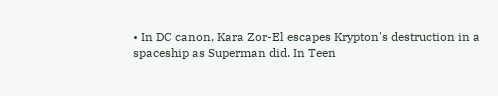• In DC canon, Kara Zor-El escapes Krypton's destruction in a spaceship as Superman did. In Teen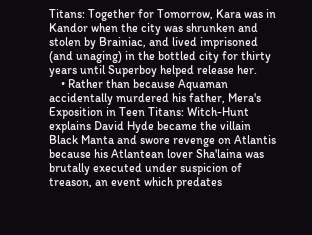Titans: Together for Tomorrow, Kara was in Kandor when the city was shrunken and stolen by Brainiac, and lived imprisoned (and unaging) in the bottled city for thirty years until Superboy helped release her.
    • Rather than because Aquaman accidentally murdered his father, Mera's Exposition in Teen Titans: Witch-Hunt explains David Hyde became the villain Black Manta and swore revenge on Atlantis because his Atlantean lover Sha'laina was brutally executed under suspicion of treason, an event which predates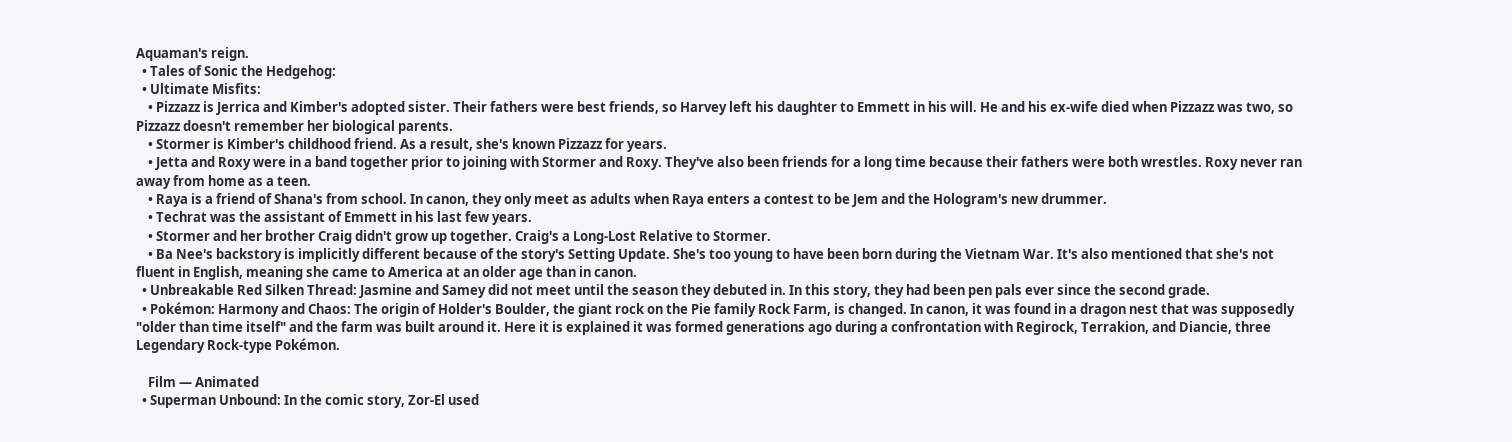Aquaman's reign.
  • Tales of Sonic the Hedgehog:
  • Ultimate Misfits:
    • Pizzazz is Jerrica and Kimber's adopted sister. Their fathers were best friends, so Harvey left his daughter to Emmett in his will. He and his ex-wife died when Pizzazz was two, so Pizzazz doesn't remember her biological parents.
    • Stormer is Kimber's childhood friend. As a result, she's known Pizzazz for years.
    • Jetta and Roxy were in a band together prior to joining with Stormer and Roxy. They've also been friends for a long time because their fathers were both wrestles. Roxy never ran away from home as a teen.
    • Raya is a friend of Shana's from school. In canon, they only meet as adults when Raya enters a contest to be Jem and the Hologram's new drummer.
    • Techrat was the assistant of Emmett in his last few years.
    • Stormer and her brother Craig didn't grow up together. Craig's a Long-Lost Relative to Stormer.
    • Ba Nee's backstory is implicitly different because of the story's Setting Update. She's too young to have been born during the Vietnam War. It's also mentioned that she's not fluent in English, meaning she came to America at an older age than in canon.
  • Unbreakable Red Silken Thread: Jasmine and Samey did not meet until the season they debuted in. In this story, they had been pen pals ever since the second grade.
  • Pokémon: Harmony and Chaos: The origin of Holder's Boulder, the giant rock on the Pie family Rock Farm, is changed. In canon, it was found in a dragon nest that was supposedly "older than time itself" and the farm was built around it. Here it is explained it was formed generations ago during a confrontation with Regirock, Terrakion, and Diancie, three Legendary Rock-type Pokémon.

    Film — Animated
  • Superman Unbound: In the comic story, Zor-El used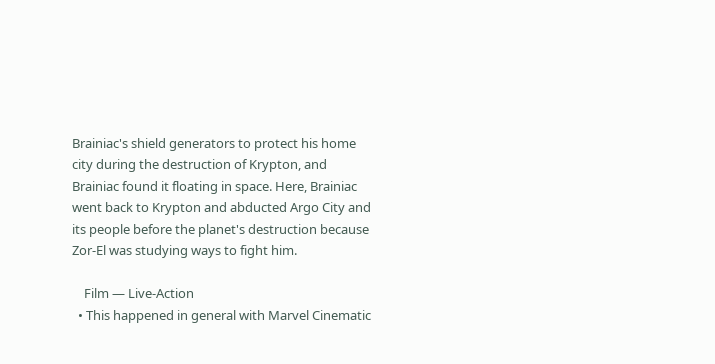Brainiac's shield generators to protect his home city during the destruction of Krypton, and Brainiac found it floating in space. Here, Brainiac went back to Krypton and abducted Argo City and its people before the planet's destruction because Zor-El was studying ways to fight him.

    Film — Live-Action
  • This happened in general with Marvel Cinematic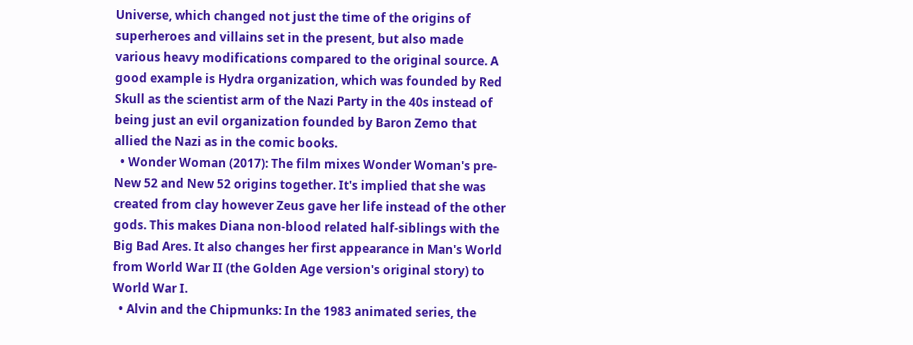Universe, which changed not just the time of the origins of superheroes and villains set in the present, but also made various heavy modifications compared to the original source. A good example is Hydra organization, which was founded by Red Skull as the scientist arm of the Nazi Party in the 40s instead of being just an evil organization founded by Baron Zemo that allied the Nazi as in the comic books.
  • Wonder Woman (2017): The film mixes Wonder Woman's pre-New 52 and New 52 origins together. It's implied that she was created from clay however Zeus gave her life instead of the other gods. This makes Diana non-blood related half-siblings with the Big Bad Ares. It also changes her first appearance in Man's World from World War II (the Golden Age version's original story) to World War I.
  • Alvin and the Chipmunks: In the 1983 animated series, the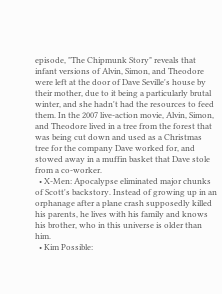episode, "The Chipmunk Story" reveals that infant versions of Alvin, Simon, and Theodore were left at the door of Dave Seville's house by their mother, due to it being a particularly brutal winter, and she hadn't had the resources to feed them. In the 2007 live-action movie, Alvin, Simon, and Theodore lived in a tree from the forest that was being cut down and used as a Christmas tree for the company Dave worked for, and stowed away in a muffin basket that Dave stole from a co-worker.
  • X-Men: Apocalypse eliminated major chunks of Scott's backstory. Instead of growing up in an orphanage after a plane crash supposedly killed his parents, he lives with his family and knows his brother, who in this universe is older than him.
  • Kim Possible: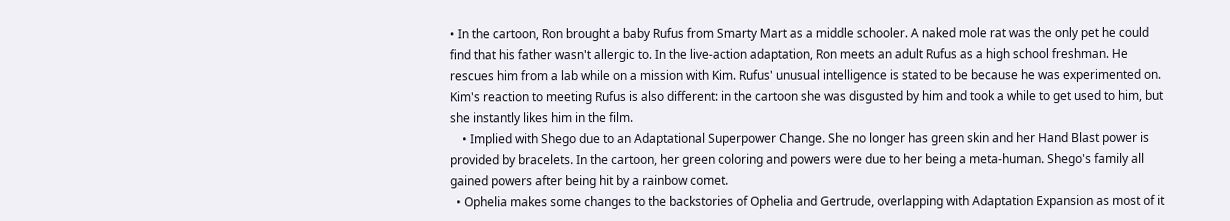• In the cartoon, Ron brought a baby Rufus from Smarty Mart as a middle schooler. A naked mole rat was the only pet he could find that his father wasn't allergic to. In the live-action adaptation, Ron meets an adult Rufus as a high school freshman. He rescues him from a lab while on a mission with Kim. Rufus' unusual intelligence is stated to be because he was experimented on. Kim's reaction to meeting Rufus is also different: in the cartoon she was disgusted by him and took a while to get used to him, but she instantly likes him in the film.
    • Implied with Shego due to an Adaptational Superpower Change. She no longer has green skin and her Hand Blast power is provided by bracelets. In the cartoon, her green coloring and powers were due to her being a meta-human. Shego's family all gained powers after being hit by a rainbow comet.
  • Ophelia makes some changes to the backstories of Ophelia and Gertrude, overlapping with Adaptation Expansion as most of it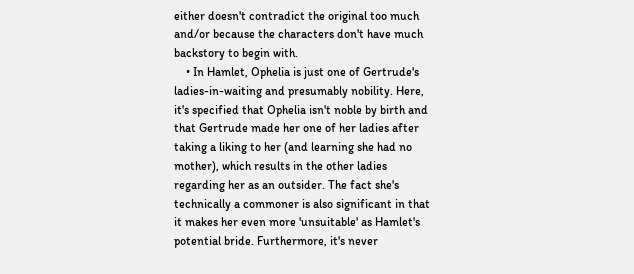either doesn't contradict the original too much and/or because the characters don't have much backstory to begin with.
    • In Hamlet, Ophelia is just one of Gertrude's ladies-in-waiting and presumably nobility. Here, it's specified that Ophelia isn't noble by birth and that Gertrude made her one of her ladies after taking a liking to her (and learning she had no mother), which results in the other ladies regarding her as an outsider. The fact she's technically a commoner is also significant in that it makes her even more 'unsuitable' as Hamlet's potential bride. Furthermore, it's never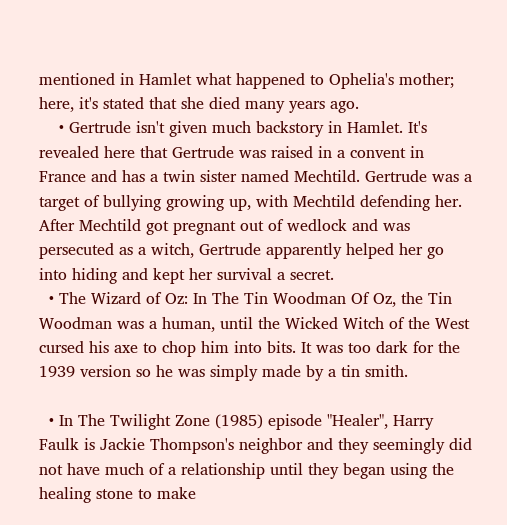mentioned in Hamlet what happened to Ophelia's mother; here, it's stated that she died many years ago.
    • Gertrude isn't given much backstory in Hamlet. It's revealed here that Gertrude was raised in a convent in France and has a twin sister named Mechtild. Gertrude was a target of bullying growing up, with Mechtild defending her. After Mechtild got pregnant out of wedlock and was persecuted as a witch, Gertrude apparently helped her go into hiding and kept her survival a secret.
  • The Wizard of Oz: In The Tin Woodman Of Oz, the Tin Woodman was a human, until the Wicked Witch of the West cursed his axe to chop him into bits. It was too dark for the 1939 version so he was simply made by a tin smith.

  • In The Twilight Zone (1985) episode "Healer", Harry Faulk is Jackie Thompson's neighbor and they seemingly did not have much of a relationship until they began using the healing stone to make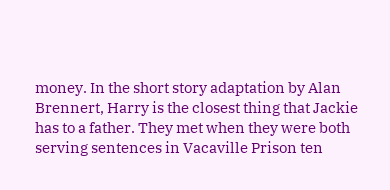money. In the short story adaptation by Alan Brennert, Harry is the closest thing that Jackie has to a father. They met when they were both serving sentences in Vacaville Prison ten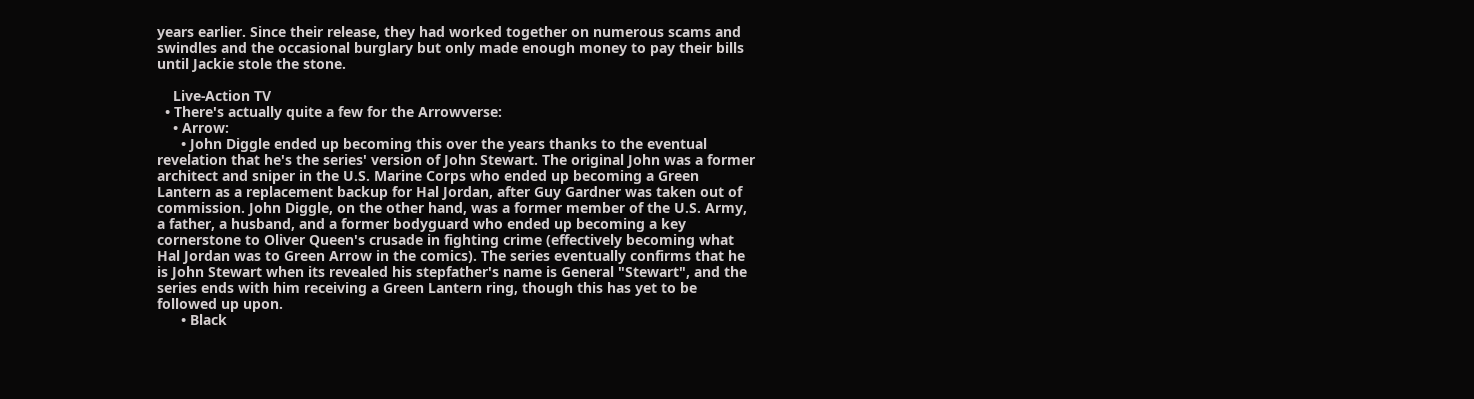years earlier. Since their release, they had worked together on numerous scams and swindles and the occasional burglary but only made enough money to pay their bills until Jackie stole the stone.

    Live-Action TV
  • There's actually quite a few for the Arrowverse:
    • Arrow:
      • John Diggle ended up becoming this over the years thanks to the eventual revelation that he's the series' version of John Stewart. The original John was a former architect and sniper in the U.S. Marine Corps who ended up becoming a Green Lantern as a replacement backup for Hal Jordan, after Guy Gardner was taken out of commission. John Diggle, on the other hand, was a former member of the U.S. Army, a father, a husband, and a former bodyguard who ended up becoming a key cornerstone to Oliver Queen's crusade in fighting crime (effectively becoming what Hal Jordan was to Green Arrow in the comics). The series eventually confirms that he is John Stewart when its revealed his stepfather's name is General "Stewart", and the series ends with him receiving a Green Lantern ring, though this has yet to be followed up upon.
      • Black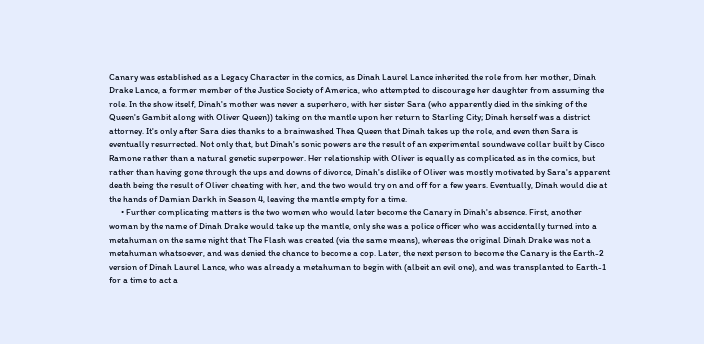Canary was established as a Legacy Character in the comics, as Dinah Laurel Lance inherited the role from her mother, Dinah Drake Lance, a former member of the Justice Society of America, who attempted to discourage her daughter from assuming the role. In the show itself, Dinah's mother was never a superhero, with her sister Sara (who apparently died in the sinking of the Queen's Gambit along with Oliver Queen)) taking on the mantle upon her return to Starling City; Dinah herself was a district attorney. It's only after Sara dies thanks to a brainwashed Thea Queen that Dinah takes up the role, and even then Sara is eventually resurrected. Not only that, but Dinah's sonic powers are the result of an experimental soundwave collar built by Cisco Ramone rather than a natural genetic superpower. Her relationship with Oliver is equally as complicated as in the comics, but rather than having gone through the ups and downs of divorce, Dinah's dislike of Oliver was mostly motivated by Sara's apparent death being the result of Oliver cheating with her, and the two would try on and off for a few years. Eventually, Dinah would die at the hands of Damian Darkh in Season 4, leaving the mantle empty for a time.
      • Further complicating matters is the two women who would later become the Canary in Dinah's absence. First, another woman by the name of Dinah Drake would take up the mantle, only she was a police officer who was accidentally turned into a metahuman on the same night that The Flash was created (via the same means), whereas the original Dinah Drake was not a metahuman whatsoever, and was denied the chance to become a cop. Later, the next person to become the Canary is the Earth-2 version of Dinah Laurel Lance, who was already a metahuman to begin with (albeit an evil one), and was transplanted to Earth-1 for a time to act a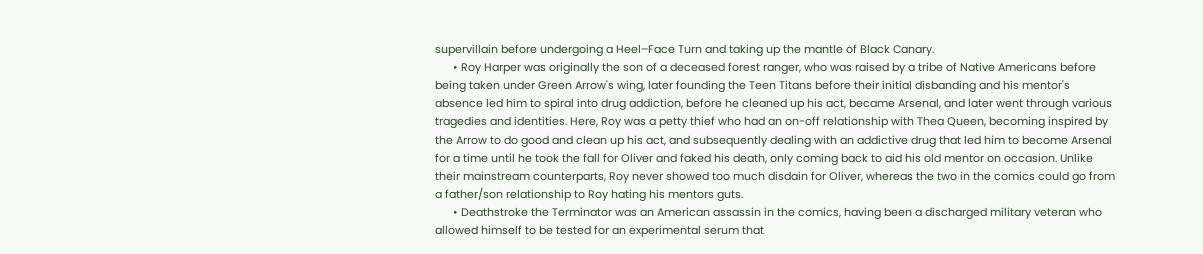supervillain before undergoing a Heel–Face Turn and taking up the mantle of Black Canary.
      • Roy Harper was originally the son of a deceased forest ranger, who was raised by a tribe of Native Americans before being taken under Green Arrow's wing, later founding the Teen Titans before their initial disbanding and his mentor's absence led him to spiral into drug addiction, before he cleaned up his act, became Arsenal, and later went through various tragedies and identities. Here, Roy was a petty thief who had an on-off relationship with Thea Queen, becoming inspired by the Arrow to do good and clean up his act, and subsequently dealing with an addictive drug that led him to become Arsenal for a time until he took the fall for Oliver and faked his death, only coming back to aid his old mentor on occasion. Unlike their mainstream counterparts, Roy never showed too much disdain for Oliver, whereas the two in the comics could go from a father/son relationship to Roy hating his mentors guts.
      • Deathstroke the Terminator was an American assassin in the comics, having been a discharged military veteran who allowed himself to be tested for an experimental serum that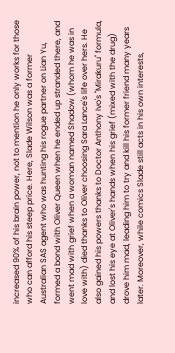increased 90% of his brain power, not to mention he only works for those who can afford his steep price. Here, Slade Wilson was a former Australian SAS agent who was hunting his rogue partner on Lian Yu, formed a bond with Oliver Queen when he ended up stranded there, and went mad with grief when a woman named Shadow (whom he was in love with) died thanks to Oliver choosing Sara Lance's life over hers. He also gained his powers thanks to Doctor Anthony Ivo's "Mirakuru" formula, and lost his eye at Oliver's hands when his grief (mixed with the drug) drove him mad, leading him to try and kill his former friend many years later. Moreover, while comics Slade still acts in his own interests,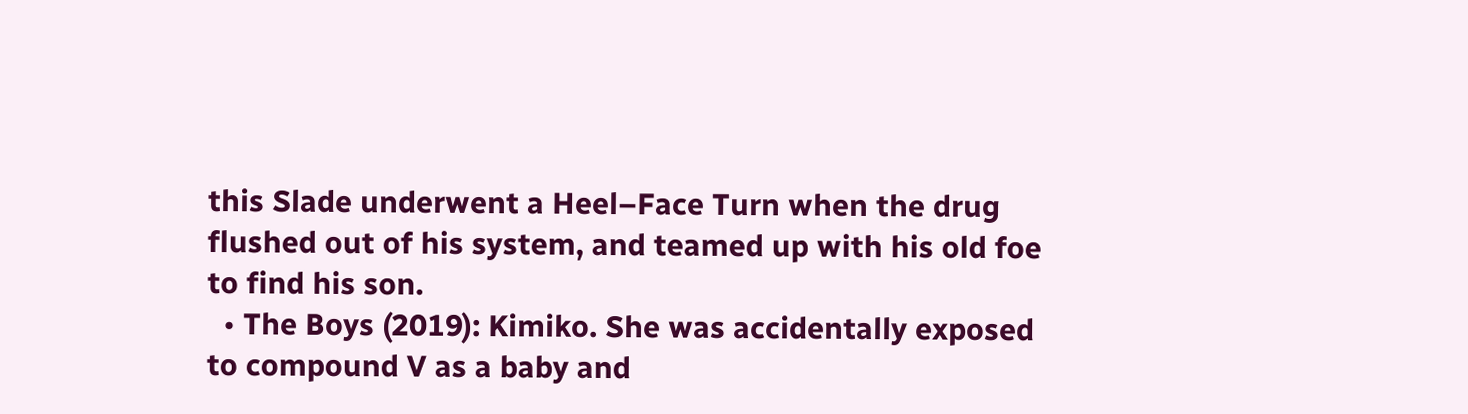this Slade underwent a Heel–Face Turn when the drug flushed out of his system, and teamed up with his old foe to find his son.
  • The Boys (2019): Kimiko. She was accidentally exposed to compound V as a baby and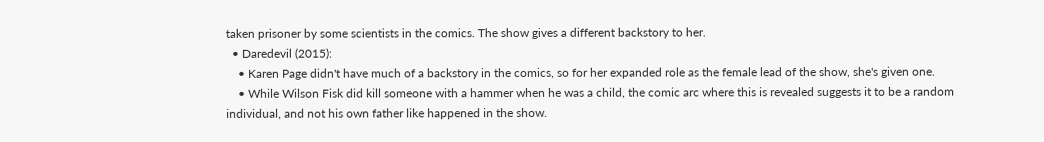taken prisoner by some scientists in the comics. The show gives a different backstory to her.
  • Daredevil (2015):
    • Karen Page didn't have much of a backstory in the comics, so for her expanded role as the female lead of the show, she's given one.
    • While Wilson Fisk did kill someone with a hammer when he was a child, the comic arc where this is revealed suggests it to be a random individual, and not his own father like happened in the show.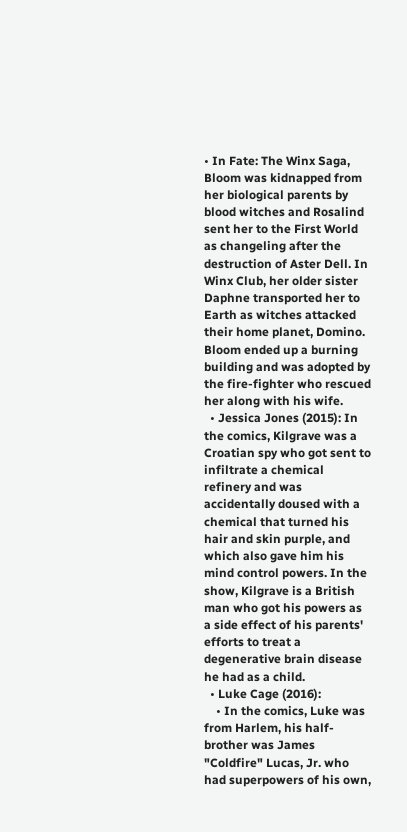• In Fate: The Winx Saga, Bloom was kidnapped from her biological parents by blood witches and Rosalind sent her to the First World as changeling after the destruction of Aster Dell. In Winx Club, her older sister Daphne transported her to Earth as witches attacked their home planet, Domino. Bloom ended up a burning building and was adopted by the fire-fighter who rescued her along with his wife.
  • Jessica Jones (2015): In the comics, Kilgrave was a Croatian spy who got sent to infiltrate a chemical refinery and was accidentally doused with a chemical that turned his hair and skin purple, and which also gave him his mind control powers. In the show, Kilgrave is a British man who got his powers as a side effect of his parents' efforts to treat a degenerative brain disease he had as a child.
  • Luke Cage (2016):
    • In the comics, Luke was from Harlem, his half-brother was James "Coldfire" Lucas, Jr. who had superpowers of his own,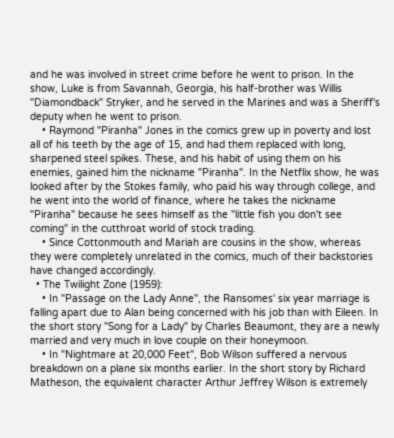and he was involved in street crime before he went to prison. In the show, Luke is from Savannah, Georgia, his half-brother was Willis "Diamondback" Stryker, and he served in the Marines and was a Sheriff's deputy when he went to prison.
    • Raymond "Piranha" Jones in the comics grew up in poverty and lost all of his teeth by the age of 15, and had them replaced with long, sharpened steel spikes. These, and his habit of using them on his enemies, gained him the nickname "Piranha". In the Netflix show, he was looked after by the Stokes family, who paid his way through college, and he went into the world of finance, where he takes the nickname "Piranha" because he sees himself as the "little fish you don't see coming" in the cutthroat world of stock trading.
    • Since Cottonmouth and Mariah are cousins in the show, whereas they were completely unrelated in the comics, much of their backstories have changed accordingly.
  • The Twilight Zone (1959):
    • In "Passage on the Lady Anne", the Ransomes' six year marriage is falling apart due to Alan being concerned with his job than with Eileen. In the short story "Song for a Lady" by Charles Beaumont, they are a newly married and very much in love couple on their honeymoon.
    • In "Nightmare at 20,000 Feet", Bob Wilson suffered a nervous breakdown on a plane six months earlier. In the short story by Richard Matheson, the equivalent character Arthur Jeffrey Wilson is extremely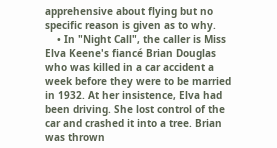apprehensive about flying but no specific reason is given as to why.
    • In "Night Call", the caller is Miss Elva Keene's fiancé Brian Douglas who was killed in a car accident a week before they were to be married in 1932. At her insistence, Elva had been driving. She lost control of the car and crashed it into a tree. Brian was thrown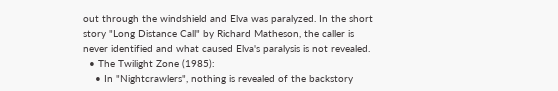out through the windshield and Elva was paralyzed. In the short story "Long Distance Call" by Richard Matheson, the caller is never identified and what caused Elva's paralysis is not revealed.
  • The Twilight Zone (1985):
    • In "Nightcrawlers", nothing is revealed of the backstory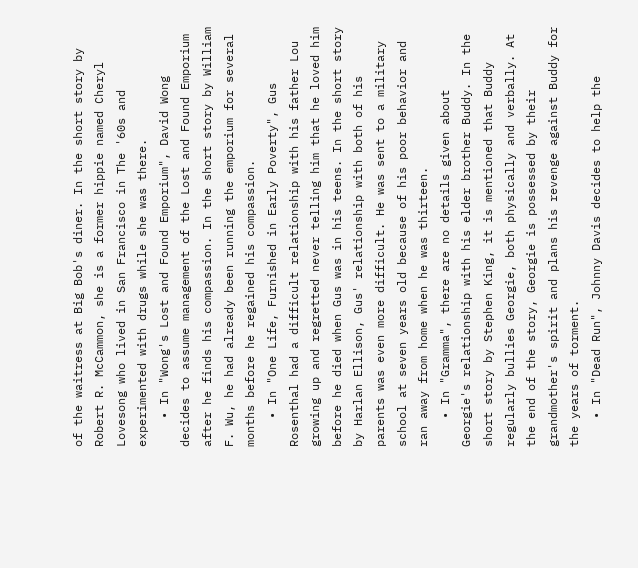of the waitress at Big Bob's diner. In the short story by Robert R. McCammon, she is a former hippie named Cheryl Lovesong who lived in San Francisco in The '60s and experimented with drugs while she was there.
    • In "Wong's Lost and Found Emporium", David Wong decides to assume management of the Lost and Found Emporium after he finds his compassion. In the short story by William F. Wu, he had already been running the emporium for several months before he regained his compassion.
    • In "One Life, Furnished in Early Poverty", Gus Rosenthal had a difficult relationship with his father Lou growing up and regretted never telling him that he loved him before he died when Gus was in his teens. In the short story by Harlan Ellison, Gus' relationship with both of his parents was even more difficult. He was sent to a military school at seven years old because of his poor behavior and ran away from home when he was thirteen.
    • In "Gramma", there are no details given about Georgie's relationship with his elder brother Buddy. In the short story by Stephen King, it is mentioned that Buddy regularly bullies Georgie, both physically and verbally. At the end of the story, Georgie is possessed by their grandmother's spirit and plans his revenge against Buddy for the years of torment.
    • In "Dead Run", Johnny Davis decides to help the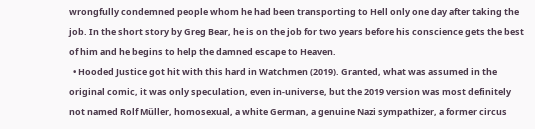wrongfully condemned people whom he had been transporting to Hell only one day after taking the job. In the short story by Greg Bear, he is on the job for two years before his conscience gets the best of him and he begins to help the damned escape to Heaven.
  • Hooded Justice got hit with this hard in Watchmen (2019). Granted, what was assumed in the original comic, it was only speculation, even in-universe, but the 2019 version was most definitely not named Rolf Müller, homosexual, a white German, a genuine Nazi sympathizer, a former circus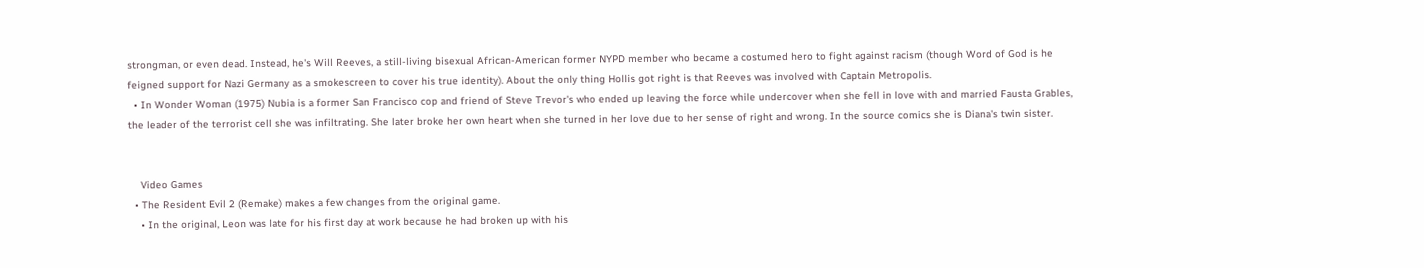strongman, or even dead. Instead, he's Will Reeves, a still-living bisexual African-American former NYPD member who became a costumed hero to fight against racism (though Word of God is he feigned support for Nazi Germany as a smokescreen to cover his true identity). About the only thing Hollis got right is that Reeves was involved with Captain Metropolis.
  • In Wonder Woman (1975) Nubia is a former San Francisco cop and friend of Steve Trevor's who ended up leaving the force while undercover when she fell in love with and married Fausta Grables, the leader of the terrorist cell she was infiltrating. She later broke her own heart when she turned in her love due to her sense of right and wrong. In the source comics she is Diana's twin sister.


    Video Games
  • The Resident Evil 2 (Remake) makes a few changes from the original game.
    • In the original, Leon was late for his first day at work because he had broken up with his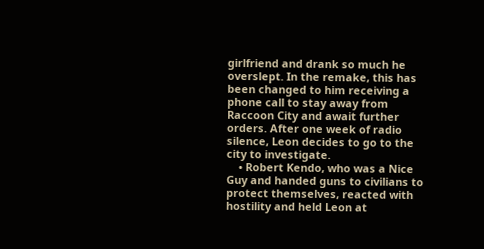girlfriend and drank so much he overslept. In the remake, this has been changed to him receiving a phone call to stay away from Raccoon City and await further orders. After one week of radio silence, Leon decides to go to the city to investigate.
    • Robert Kendo, who was a Nice Guy and handed guns to civilians to protect themselves, reacted with hostility and held Leon at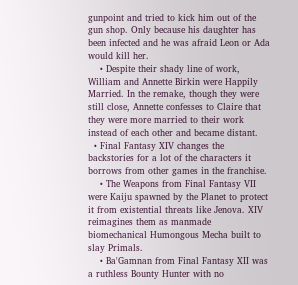gunpoint and tried to kick him out of the gun shop. Only because his daughter has been infected and he was afraid Leon or Ada would kill her.
    • Despite their shady line of work, William and Annette Birkin were Happily Married. In the remake, though they were still close, Annette confesses to Claire that they were more married to their work instead of each other and became distant.
  • Final Fantasy XIV changes the backstories for a lot of the characters it borrows from other games in the franchise.
    • The Weapons from Final Fantasy VII were Kaiju spawned by the Planet to protect it from existential threats like Jenova. XIV reimagines them as manmade biomechanical Humongous Mecha built to slay Primals.
    • Ba'Gamnan from Final Fantasy XII was a ruthless Bounty Hunter with no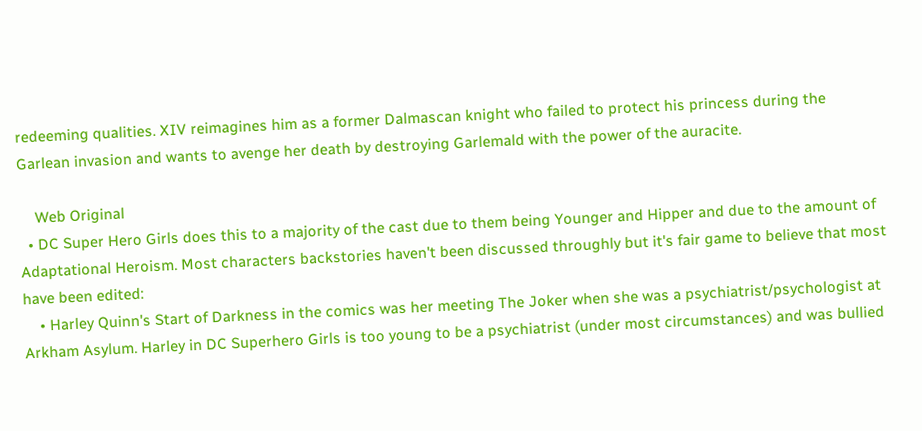redeeming qualities. XIV reimagines him as a former Dalmascan knight who failed to protect his princess during the Garlean invasion and wants to avenge her death by destroying Garlemald with the power of the auracite.

    Web Original
  • DC Super Hero Girls does this to a majority of the cast due to them being Younger and Hipper and due to the amount of Adaptational Heroism. Most characters backstories haven't been discussed throughly but it's fair game to believe that most have been edited:
    • Harley Quinn's Start of Darkness in the comics was her meeting The Joker when she was a psychiatrist/psychologist at Arkham Asylum. Harley in DC Superhero Girls is too young to be a psychiatrist (under most circumstances) and was bullied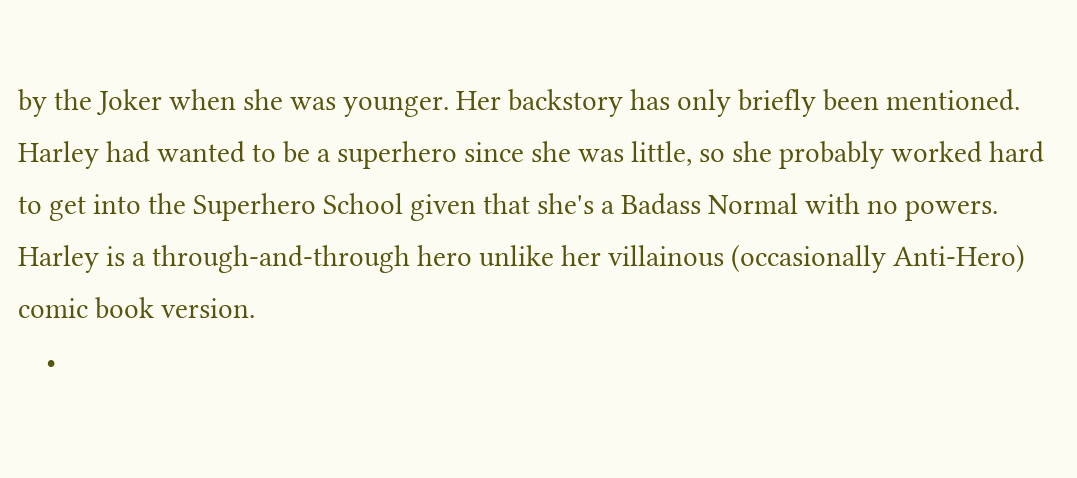by the Joker when she was younger. Her backstory has only briefly been mentioned. Harley had wanted to be a superhero since she was little, so she probably worked hard to get into the Superhero School given that she's a Badass Normal with no powers. Harley is a through-and-through hero unlike her villainous (occasionally Anti-Hero) comic book version.
    •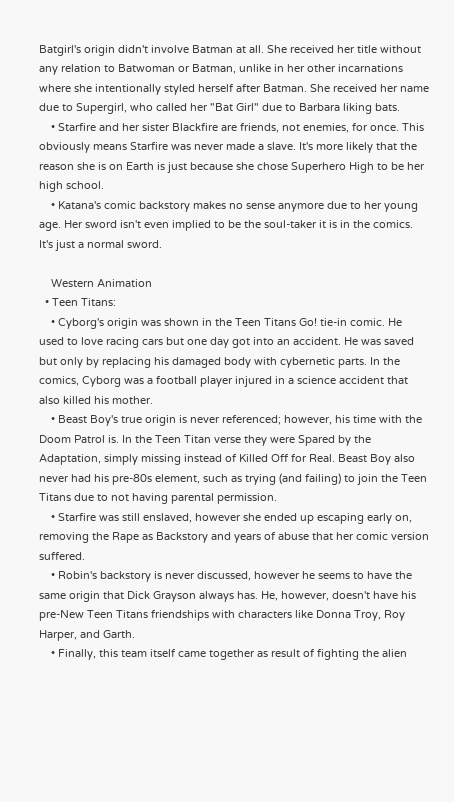Batgirl's origin didn't involve Batman at all. She received her title without any relation to Batwoman or Batman, unlike in her other incarnations where she intentionally styled herself after Batman. She received her name due to Supergirl, who called her "Bat Girl" due to Barbara liking bats.
    • Starfire and her sister Blackfire are friends, not enemies, for once. This obviously means Starfire was never made a slave. It's more likely that the reason she is on Earth is just because she chose Superhero High to be her high school.
    • Katana's comic backstory makes no sense anymore due to her young age. Her sword isn't even implied to be the soul-taker it is in the comics. It's just a normal sword.

    Western Animation
  • Teen Titans:
    • Cyborg's origin was shown in the Teen Titans Go! tie-in comic. He used to love racing cars but one day got into an accident. He was saved but only by replacing his damaged body with cybernetic parts. In the comics, Cyborg was a football player injured in a science accident that also killed his mother.
    • Beast Boy's true origin is never referenced; however, his time with the Doom Patrol is. In the Teen Titan verse they were Spared by the Adaptation, simply missing instead of Killed Off for Real. Beast Boy also never had his pre-80s element, such as trying (and failing) to join the Teen Titans due to not having parental permission.
    • Starfire was still enslaved, however she ended up escaping early on, removing the Rape as Backstory and years of abuse that her comic version suffered.
    • Robin's backstory is never discussed, however he seems to have the same origin that Dick Grayson always has. He, however, doesn't have his pre-New Teen Titans friendships with characters like Donna Troy, Roy Harper, and Garth.
    • Finally, this team itself came together as result of fighting the alien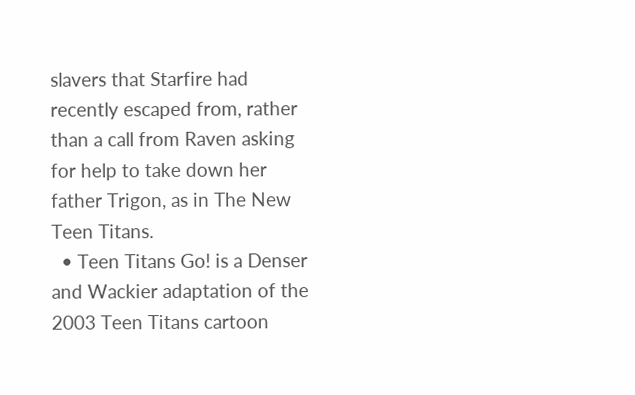slavers that Starfire had recently escaped from, rather than a call from Raven asking for help to take down her father Trigon, as in The New Teen Titans.
  • Teen Titans Go! is a Denser and Wackier adaptation of the 2003 Teen Titans cartoon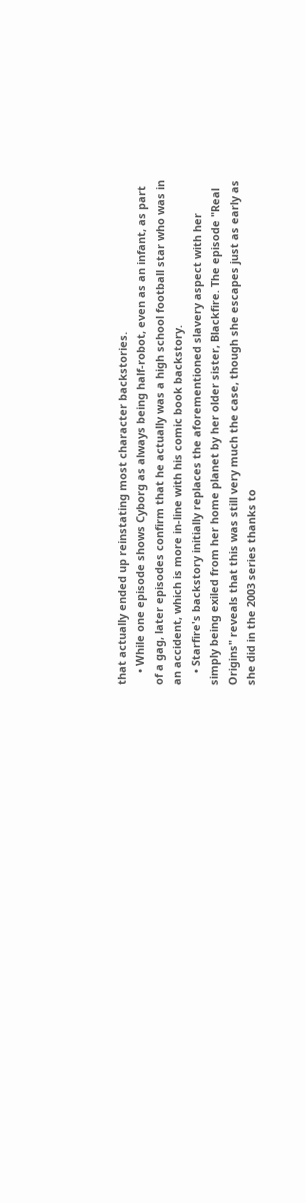that actually ended up reinstating most character backstories.
    • While one episode shows Cyborg as always being half-robot, even as an infant, as part of a gag, later episodes confirm that he actually was a high school football star who was in an accident, which is more in-line with his comic book backstory.
    • Starfire's backstory initially replaces the aforementioned slavery aspect with her simply being exiled from her home planet by her older sister, Blackfire. The episode "Real Origins" reveals that this was still very much the case, though she escapes just as early as she did in the 2003 series thanks to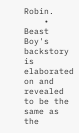Robin.
    • Beast Boy's backstory is elaborated on and revealed to be the same as the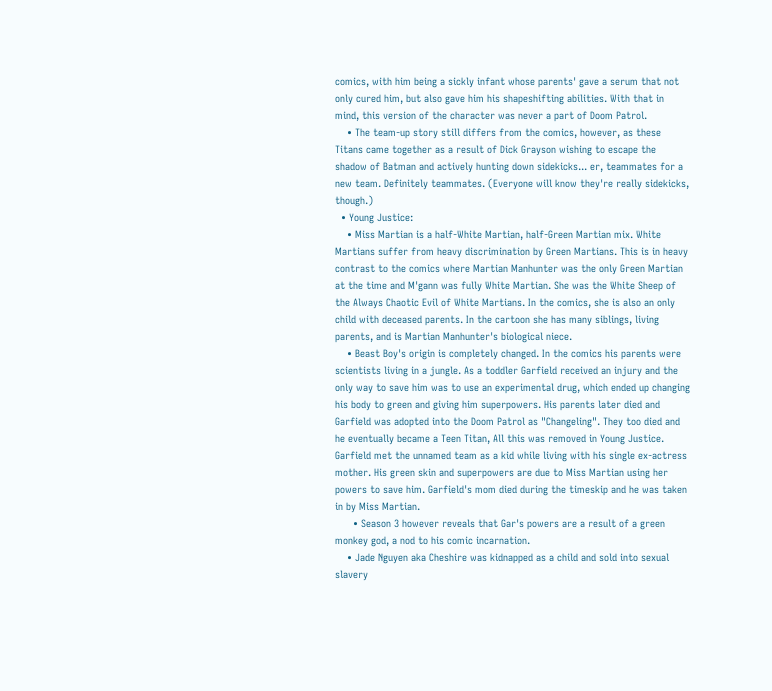comics, with him being a sickly infant whose parents' gave a serum that not only cured him, but also gave him his shapeshifting abilities. With that in mind, this version of the character was never a part of Doom Patrol.
    • The team-up story still differs from the comics, however, as these Titans came together as a result of Dick Grayson wishing to escape the shadow of Batman and actively hunting down sidekicks... er, teammates for a new team. Definitely teammates. (Everyone will know they're really sidekicks, though.)
  • Young Justice:
    • Miss Martian is a half-White Martian, half-Green Martian mix. White Martians suffer from heavy discrimination by Green Martians. This is in heavy contrast to the comics where Martian Manhunter was the only Green Martian at the time and M'gann was fully White Martian. She was the White Sheep of the Always Chaotic Evil of White Martians. In the comics, she is also an only child with deceased parents. In the cartoon she has many siblings, living parents, and is Martian Manhunter's biological niece.
    • Beast Boy's origin is completely changed. In the comics his parents were scientists living in a jungle. As a toddler Garfield received an injury and the only way to save him was to use an experimental drug, which ended up changing his body to green and giving him superpowers. His parents later died and Garfield was adopted into the Doom Patrol as "Changeling". They too died and he eventually became a Teen Titan, All this was removed in Young Justice. Garfield met the unnamed team as a kid while living with his single ex-actress mother. His green skin and superpowers are due to Miss Martian using her powers to save him. Garfield's mom died during the timeskip and he was taken in by Miss Martian.
      • Season 3 however reveals that Gar's powers are a result of a green monkey god, a nod to his comic incarnation.
    • Jade Nguyen aka Cheshire was kidnapped as a child and sold into sexual slavery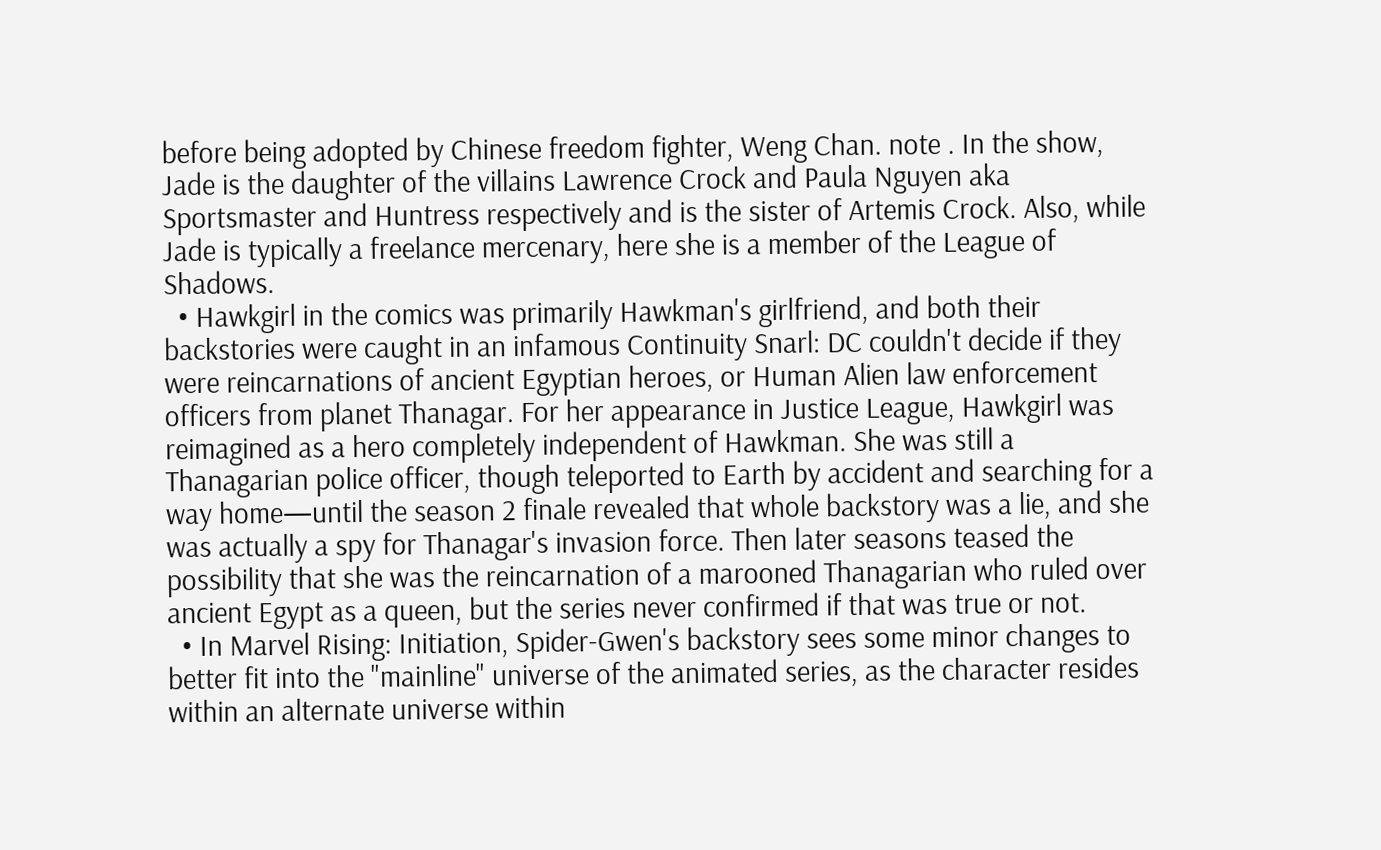before being adopted by Chinese freedom fighter, Weng Chan. note . In the show, Jade is the daughter of the villains Lawrence Crock and Paula Nguyen aka Sportsmaster and Huntress respectively and is the sister of Artemis Crock. Also, while Jade is typically a freelance mercenary, here she is a member of the League of Shadows.
  • Hawkgirl in the comics was primarily Hawkman's girlfriend, and both their backstories were caught in an infamous Continuity Snarl: DC couldn't decide if they were reincarnations of ancient Egyptian heroes, or Human Alien law enforcement officers from planet Thanagar. For her appearance in Justice League, Hawkgirl was reimagined as a hero completely independent of Hawkman. She was still a Thanagarian police officer, though teleported to Earth by accident and searching for a way home—until the season 2 finale revealed that whole backstory was a lie, and she was actually a spy for Thanagar's invasion force. Then later seasons teased the possibility that she was the reincarnation of a marooned Thanagarian who ruled over ancient Egypt as a queen, but the series never confirmed if that was true or not.
  • In Marvel Rising: Initiation, Spider-Gwen's backstory sees some minor changes to better fit into the "mainline" universe of the animated series, as the character resides within an alternate universe within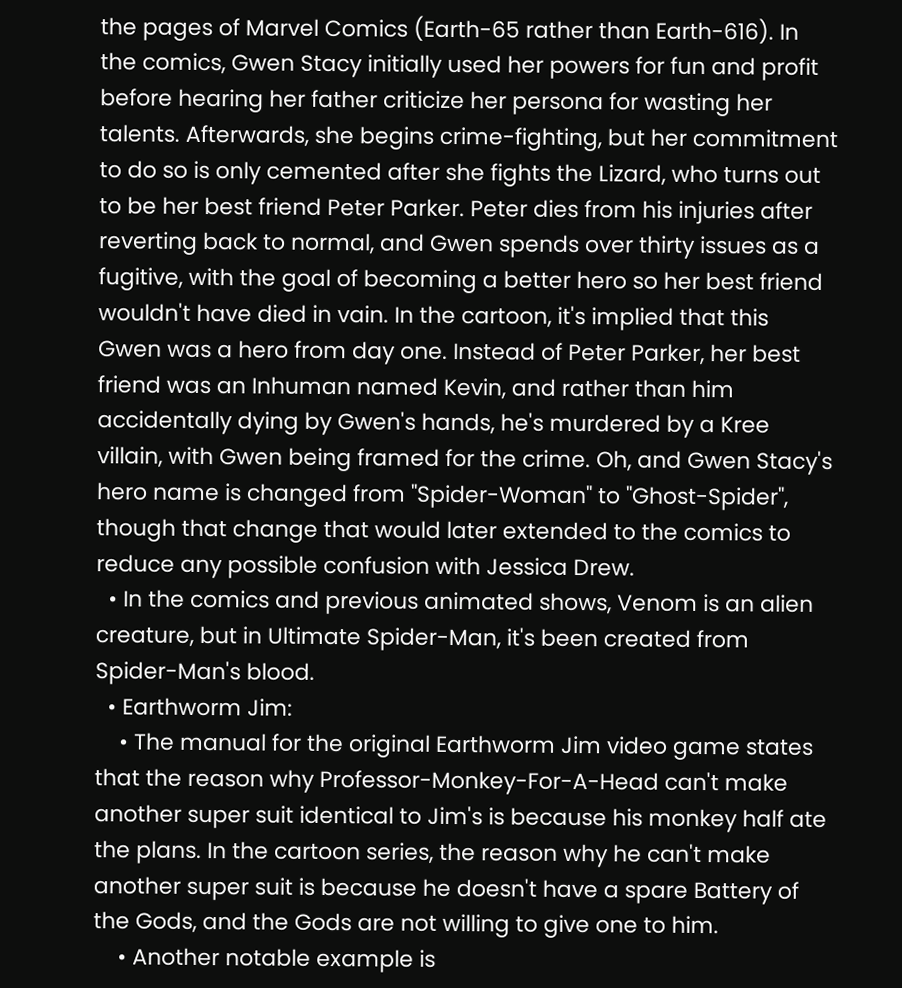the pages of Marvel Comics (Earth-65 rather than Earth-616). In the comics, Gwen Stacy initially used her powers for fun and profit before hearing her father criticize her persona for wasting her talents. Afterwards, she begins crime-fighting, but her commitment to do so is only cemented after she fights the Lizard, who turns out to be her best friend Peter Parker. Peter dies from his injuries after reverting back to normal, and Gwen spends over thirty issues as a fugitive, with the goal of becoming a better hero so her best friend wouldn't have died in vain. In the cartoon, it's implied that this Gwen was a hero from day one. Instead of Peter Parker, her best friend was an Inhuman named Kevin, and rather than him accidentally dying by Gwen's hands, he's murdered by a Kree villain, with Gwen being framed for the crime. Oh, and Gwen Stacy's hero name is changed from "Spider-Woman" to "Ghost-Spider", though that change that would later extended to the comics to reduce any possible confusion with Jessica Drew.
  • In the comics and previous animated shows, Venom is an alien creature, but in Ultimate Spider-Man, it's been created from Spider-Man's blood.
  • Earthworm Jim:
    • The manual for the original Earthworm Jim video game states that the reason why Professor-Monkey-For-A-Head can't make another super suit identical to Jim's is because his monkey half ate the plans. In the cartoon series, the reason why he can't make another super suit is because he doesn't have a spare Battery of the Gods, and the Gods are not willing to give one to him.
    • Another notable example is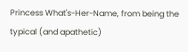Princess What's-Her-Name, from being the typical (and apathetic)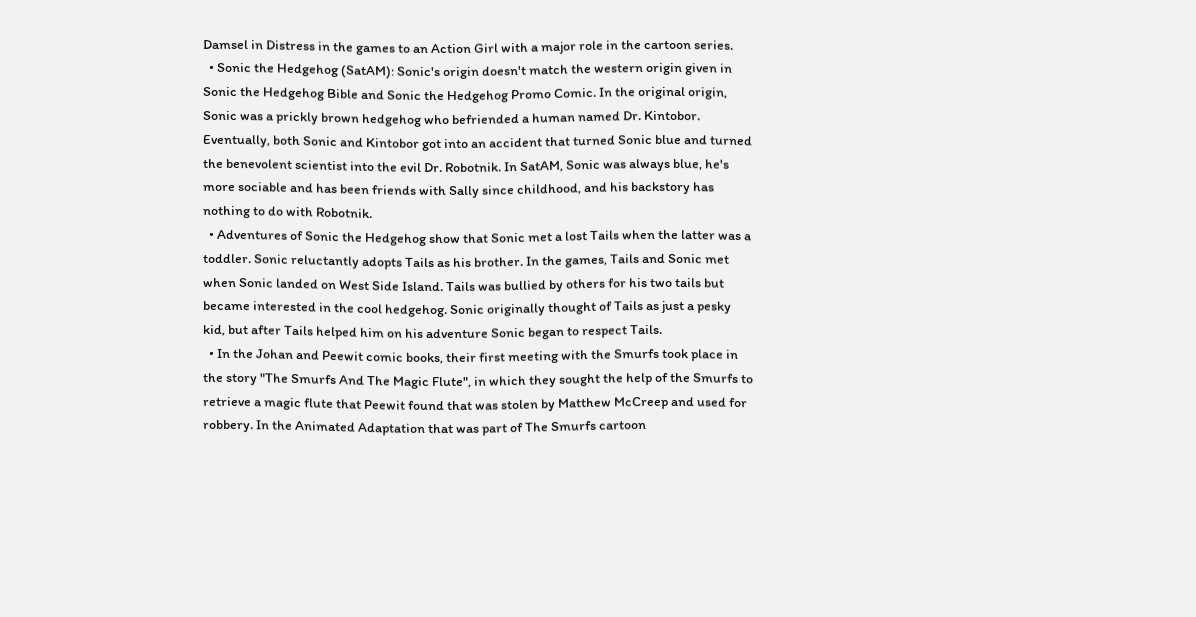Damsel in Distress in the games to an Action Girl with a major role in the cartoon series.
  • Sonic the Hedgehog (SatAM): Sonic's origin doesn't match the western origin given in Sonic the Hedgehog Bible and Sonic the Hedgehog Promo Comic. In the original origin, Sonic was a prickly brown hedgehog who befriended a human named Dr. Kintobor. Eventually, both Sonic and Kintobor got into an accident that turned Sonic blue and turned the benevolent scientist into the evil Dr. Robotnik. In SatAM, Sonic was always blue, he's more sociable and has been friends with Sally since childhood, and his backstory has nothing to do with Robotnik.
  • Adventures of Sonic the Hedgehog show that Sonic met a lost Tails when the latter was a toddler. Sonic reluctantly adopts Tails as his brother. In the games, Tails and Sonic met when Sonic landed on West Side Island. Tails was bullied by others for his two tails but became interested in the cool hedgehog. Sonic originally thought of Tails as just a pesky kid, but after Tails helped him on his adventure Sonic began to respect Tails.
  • In the Johan and Peewit comic books, their first meeting with the Smurfs took place in the story "The Smurfs And The Magic Flute", in which they sought the help of the Smurfs to retrieve a magic flute that Peewit found that was stolen by Matthew McCreep and used for robbery. In the Animated Adaptation that was part of The Smurfs cartoon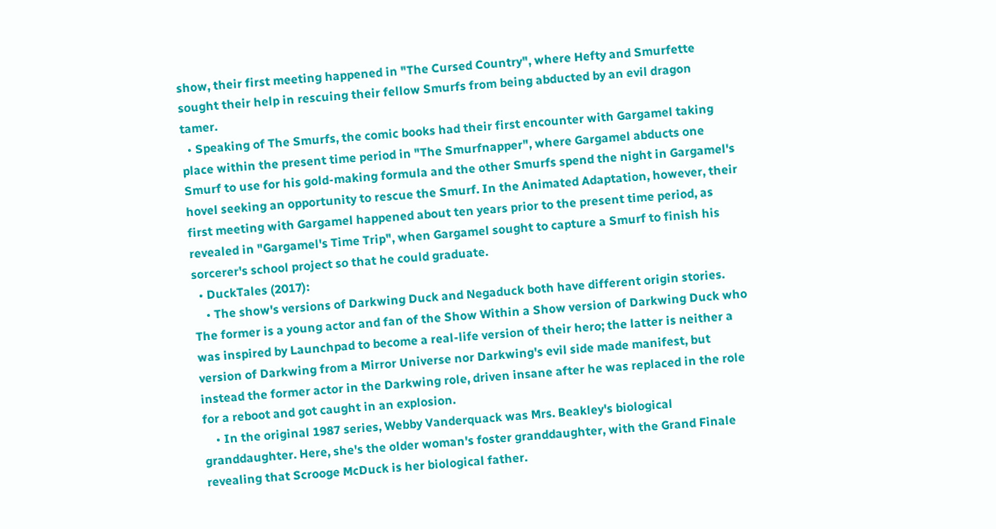show, their first meeting happened in "The Cursed Country", where Hefty and Smurfette sought their help in rescuing their fellow Smurfs from being abducted by an evil dragon tamer.
  • Speaking of The Smurfs, the comic books had their first encounter with Gargamel taking place within the present time period in "The Smurfnapper", where Gargamel abducts one Smurf to use for his gold-making formula and the other Smurfs spend the night in Gargamel's hovel seeking an opportunity to rescue the Smurf. In the Animated Adaptation, however, their first meeting with Gargamel happened about ten years prior to the present time period, as revealed in "Gargamel's Time Trip", when Gargamel sought to capture a Smurf to finish his sorcerer's school project so that he could graduate.
  • DuckTales (2017):
    • The show's versions of Darkwing Duck and Negaduck both have different origin stories. The former is a young actor and fan of the Show Within a Show version of Darkwing Duck who was inspired by Launchpad to become a real-life version of their hero; the latter is neither a version of Darkwing from a Mirror Universe nor Darkwing's evil side made manifest, but instead the former actor in the Darkwing role, driven insane after he was replaced in the role for a reboot and got caught in an explosion.
    • In the original 1987 series, Webby Vanderquack was Mrs. Beakley's biological granddaughter. Here, she's the older woman's foster granddaughter, with the Grand Finale revealing that Scrooge McDuck is her biological father.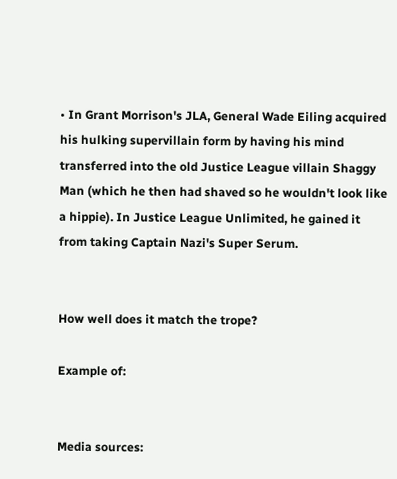• In Grant Morrison's JLA, General Wade Eiling acquired his hulking supervillain form by having his mind transferred into the old Justice League villain Shaggy Man (which he then had shaved so he wouldn't look like a hippie). In Justice League Unlimited, he gained it from taking Captain Nazi's Super Serum.


How well does it match the trope?

Example of:


Media sources: